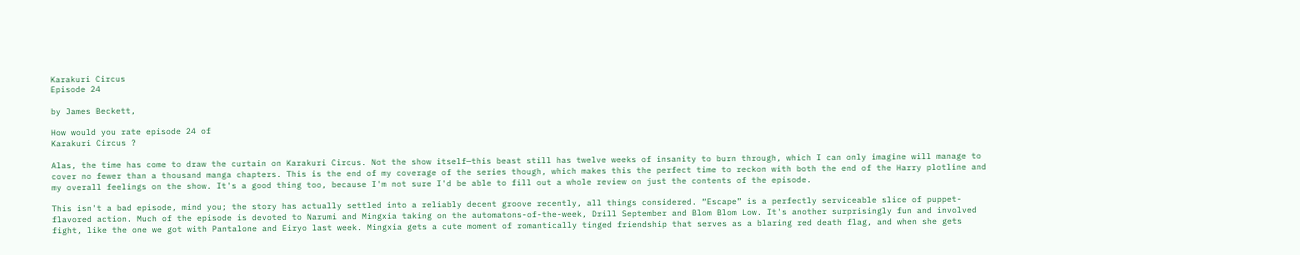Karakuri Circus
Episode 24

by James Beckett,

How would you rate episode 24 of
Karakuri Circus ?

Alas, the time has come to draw the curtain on Karakuri Circus. Not the show itself—this beast still has twelve weeks of insanity to burn through, which I can only imagine will manage to cover no fewer than a thousand manga chapters. This is the end of my coverage of the series though, which makes this the perfect time to reckon with both the end of the Harry plotline and my overall feelings on the show. It's a good thing too, because I'm not sure I'd be able to fill out a whole review on just the contents of the episode.

This isn't a bad episode, mind you; the story has actually settled into a reliably decent groove recently, all things considered. “Escape” is a perfectly serviceable slice of puppet-flavored action. Much of the episode is devoted to Narumi and Mingxia taking on the automatons-of-the-week, Drill September and Blom Blom Low. It's another surprisingly fun and involved fight, like the one we got with Pantalone and Eiryo last week. Mingxia gets a cute moment of romantically tinged friendship that serves as a blaring red death flag, and when she gets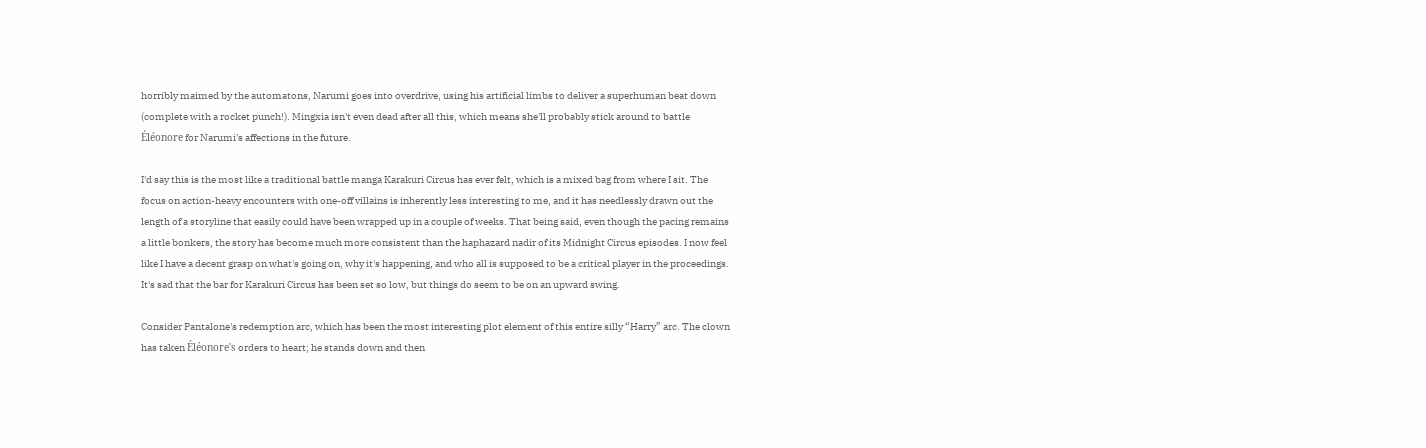horribly maimed by the automatons, Narumi goes into overdrive, using his artificial limbs to deliver a superhuman beat down (complete with a rocket punch!). Mingxia isn't even dead after all this, which means she'll probably stick around to battle Éléonore for Narumi's affections in the future.

I'd say this is the most like a traditional battle manga Karakuri Circus has ever felt, which is a mixed bag from where I sit. The focus on action-heavy encounters with one-off villains is inherently less interesting to me, and it has needlessly drawn out the length of a storyline that easily could have been wrapped up in a couple of weeks. That being said, even though the pacing remains a little bonkers, the story has become much more consistent than the haphazard nadir of its Midnight Circus episodes. I now feel like I have a decent grasp on what's going on, why it's happening, and who all is supposed to be a critical player in the proceedings. It's sad that the bar for Karakuri Circus has been set so low, but things do seem to be on an upward swing.

Consider Pantalone's redemption arc, which has been the most interesting plot element of this entire silly “Harry” arc. The clown has taken Éléonore's orders to heart; he stands down and then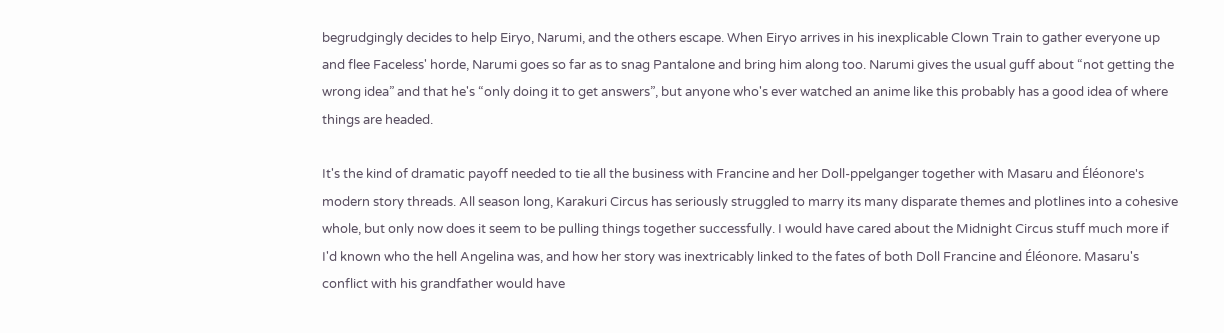begrudgingly decides to help Eiryo, Narumi, and the others escape. When Eiryo arrives in his inexplicable Clown Train to gather everyone up and flee Faceless' horde, Narumi goes so far as to snag Pantalone and bring him along too. Narumi gives the usual guff about “not getting the wrong idea” and that he's “only doing it to get answers”, but anyone who's ever watched an anime like this probably has a good idea of where things are headed.

It's the kind of dramatic payoff needed to tie all the business with Francine and her Doll-ppelganger together with Masaru and Éléonore's modern story threads. All season long, Karakuri Circus has seriously struggled to marry its many disparate themes and plotlines into a cohesive whole, but only now does it seem to be pulling things together successfully. I would have cared about the Midnight Circus stuff much more if I'd known who the hell Angelina was, and how her story was inextricably linked to the fates of both Doll Francine and Éléonore. Masaru's conflict with his grandfather would have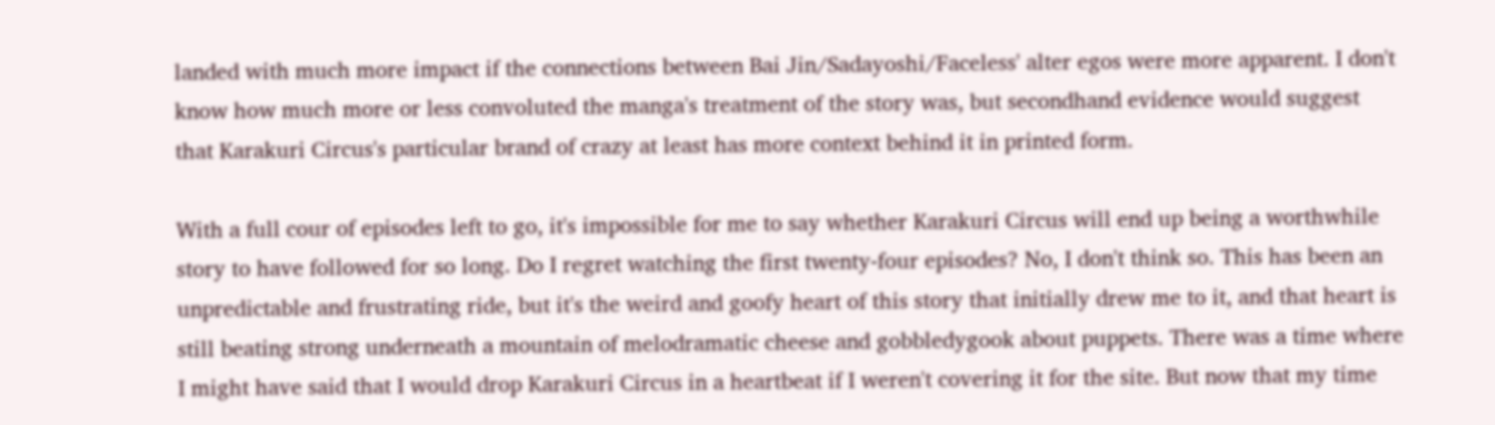landed with much more impact if the connections between Bai Jin/Sadayoshi/Faceless' alter egos were more apparent. I don't know how much more or less convoluted the manga's treatment of the story was, but secondhand evidence would suggest that Karakuri Circus's particular brand of crazy at least has more context behind it in printed form.

With a full cour of episodes left to go, it's impossible for me to say whether Karakuri Circus will end up being a worthwhile story to have followed for so long. Do I regret watching the first twenty-four episodes? No, I don't think so. This has been an unpredictable and frustrating ride, but it's the weird and goofy heart of this story that initially drew me to it, and that heart is still beating strong underneath a mountain of melodramatic cheese and gobbledygook about puppets. There was a time where I might have said that I would drop Karakuri Circus in a heartbeat if I weren't covering it for the site. But now that my time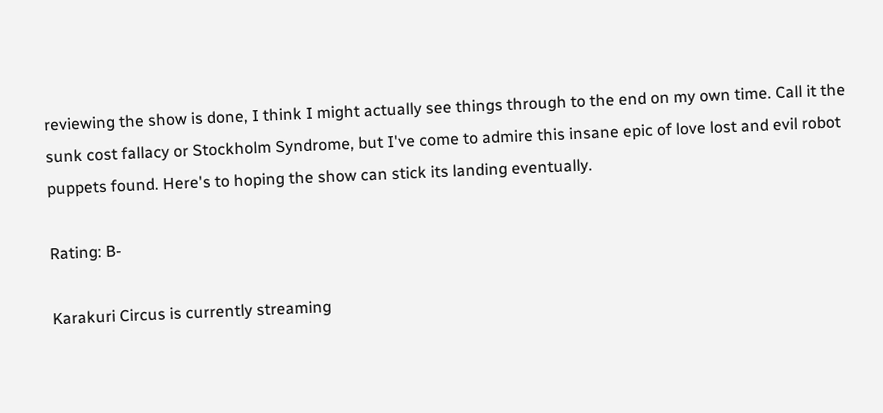reviewing the show is done, I think I might actually see things through to the end on my own time. Call it the sunk cost fallacy or Stockholm Syndrome, but I've come to admire this insane epic of love lost and evil robot puppets found. Here's to hoping the show can stick its landing eventually.

Rating: B-

Karakuri Circus is currently streaming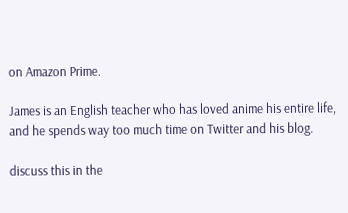on Amazon Prime.

James is an English teacher who has loved anime his entire life, and he spends way too much time on Twitter and his blog.

discuss this in the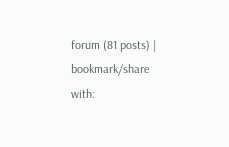forum (81 posts) |
bookmark/share with: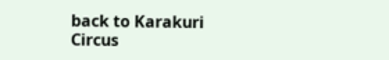back to Karakuri Circus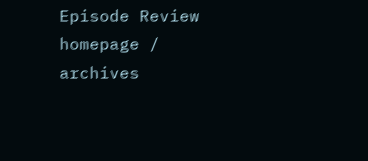Episode Review homepage / archives